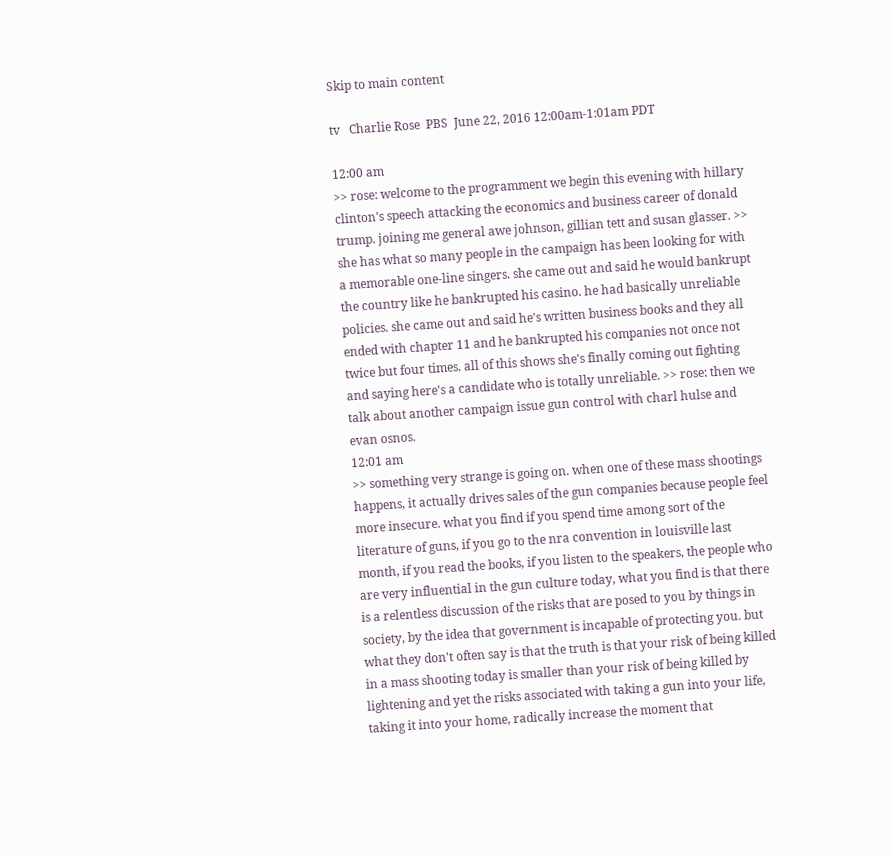Skip to main content

tv   Charlie Rose  PBS  June 22, 2016 12:00am-1:01am PDT

12:00 am
>> rose: welcome to the programment we begin this evening with hillary clinton's speech attacking the economics and business career of donald trump. joining me general awe johnson, gillian tett and susan glasser. >> she has what so many people in the campaign has been looking for with a memorable one-line singers. she came out and said he would bankrupt the country like he bankrupted his casino. he had basically unreliable policies. she came out and said he's written business books and they all ended with chapter 11 and he bankrupted his companies not once not twice but four times. all of this shows she's finally coming out fighting and saying here's a candidate who is totally unreliable. >> rose: then we talk about another campaign issue gun control with charl hulse and evan osnos.
12:01 am
>> something very strange is going on. when one of these mass shootings happens, it actually drives sales of the gun companies because people feel more insecure. what you find if you spend time among sort of the literature of guns, if you go to the nra convention in louisville last month, if you read the books, if you listen to the speakers, the people who are very influential in the gun culture today, what you find is that there is a relentless discussion of the risks that are posed to you by things in society, by the idea that government is incapable of protecting you. but what they don't often say is that the truth is that your risk of being killed in a mass shooting today is smaller than your risk of being killed by lightening and yet the risks associated with taking a gun into your life, taking it into your home, radically increase the moment that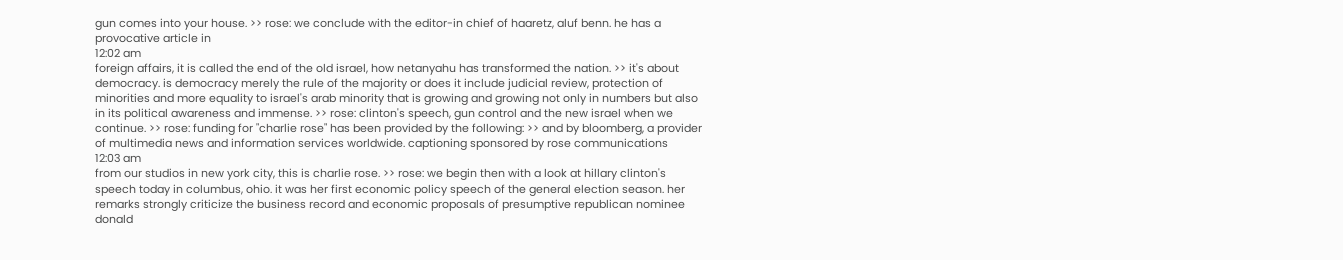gun comes into your house. >> rose: we conclude with the editor-in chief of haaretz, aluf benn. he has a provocative article in
12:02 am
foreign affairs, it is called the end of the old israel, how netanyahu has transformed the nation. >> it's about democracy. is democracy merely the rule of the majority or does it include judicial review, protection of minorities and more equality to israel's arab minority that is growing and growing not only in numbers but also in its political awareness and immense. >> rose: clinton's speech, gun control and the new israel when we continue. >> rose: funding for "charlie rose" has been provided by the following: >> and by bloomberg, a provider of multimedia news and information services worldwide. captioning sponsored by rose communications
12:03 am
from our studios in new york city, this is charlie rose. >> rose: we begin then with a look at hillary clinton's speech today in columbus, ohio. it was her first economic policy speech of the general election season. her remarks strongly criticize the business record and economic proposals of presumptive republican nominee donald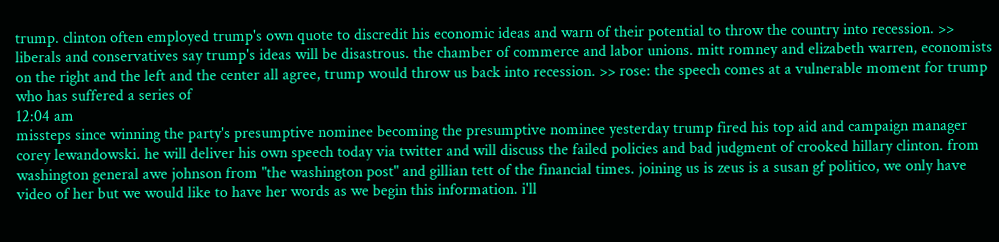trump. clinton often employed trump's own quote to discredit his economic ideas and warn of their potential to throw the country into recession. >> liberals and conservatives say trump's ideas will be disastrous. the chamber of commerce and labor unions. mitt romney and elizabeth warren, economists on the right and the left and the center all agree, trump would throw us back into recession. >> rose: the speech comes at a vulnerable moment for trump who has suffered a series of
12:04 am
missteps since winning the party's presumptive nominee becoming the presumptive nominee yesterday trump fired his top aid and campaign manager corey lewandowski. he will deliver his own speech today via twitter and will discuss the failed policies and bad judgment of crooked hillary clinton. from washington general awe johnson from "the washington post" and gillian tett of the financial times. joining us is zeus is a susan gf politico, we only have video of her but we would like to have her words as we begin this information. i'll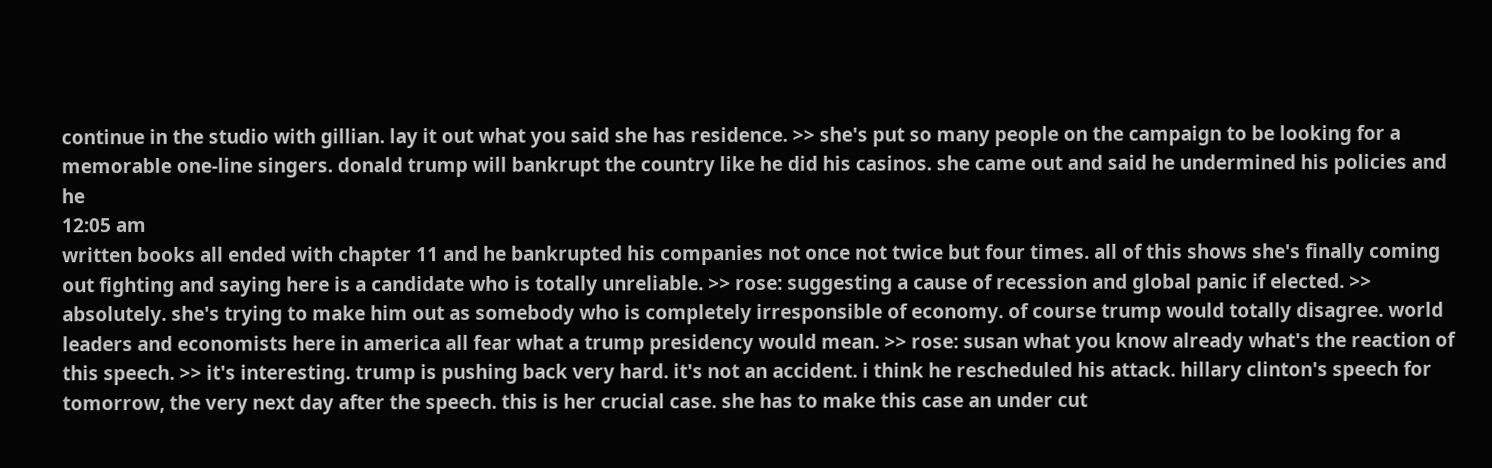continue in the studio with gillian. lay it out what you said she has residence. >> she's put so many people on the campaign to be looking for a memorable one-line singers. donald trump will bankrupt the country like he did his casinos. she came out and said he undermined his policies and he
12:05 am
written books all ended with chapter 11 and he bankrupted his companies not once not twice but four times. all of this shows she's finally coming out fighting and saying here is a candidate who is totally unreliable. >> rose: suggesting a cause of recession and global panic if elected. >> absolutely. she's trying to make him out as somebody who is completely irresponsible of economy. of course trump would totally disagree. world leaders and economists here in america all fear what a trump presidency would mean. >> rose: susan what you know already what's the reaction of this speech. >> it's interesting. trump is pushing back very hard. it's not an accident. i think he rescheduled his attack. hillary clinton's speech for tomorrow, the very next day after the speech. this is her crucial case. she has to make this case an under cut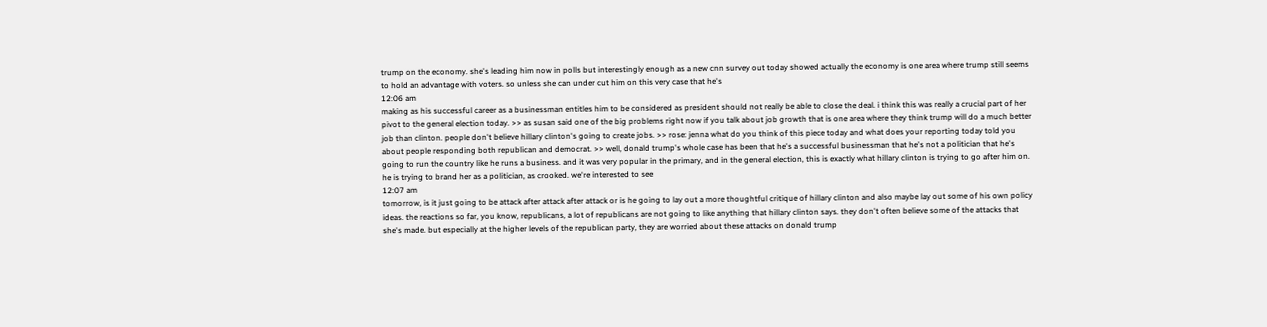trump on the economy. she's leading him now in polls but interestingly enough as a new cnn survey out today showed actually the economy is one area where trump still seems to hold an advantage with voters. so unless she can under cut him on this very case that he's
12:06 am
making as his successful career as a businessman entitles him to be considered as president should not really be able to close the deal. i think this was really a crucial part of her pivot to the general election today. >> as susan said one of the big problems right now if you talk about job growth that is one area where they think trump will do a much better job than clinton. people don't believe hillary clinton's going to create jobs. >> rose: jenna what do you think of this piece today and what does your reporting today told you about people responding both republican and democrat. >> well, donald trump's whole case has been that he's a successful businessman that he's not a politician that he's going to run the country like he runs a business. and it was very popular in the primary, and in the general election, this is exactly what hillary clinton is trying to go after him on. he is trying to brand her as a politician, as crooked. we're interested to see
12:07 am
tomorrow, is it just going to be attack after attack after attack or is he going to lay out a more thoughtful critique of hillary clinton and also maybe lay out some of his own policy ideas. the reactions so far, you know, republicans, a lot of republicans are not going to like anything that hillary clinton says. they don't often believe some of the attacks that she's made. but especially at the higher levels of the republican party, they are worried about these attacks on donald trump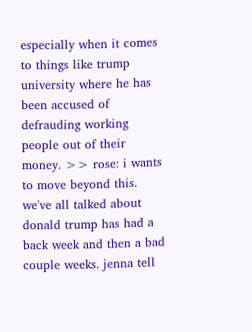especially when it comes to things like trump university where he has been accused of defrauding working people out of their money. >> rose: i wants to move beyond this. we've all talked about donald trump has had a back week and then a bad couple weeks. jenna tell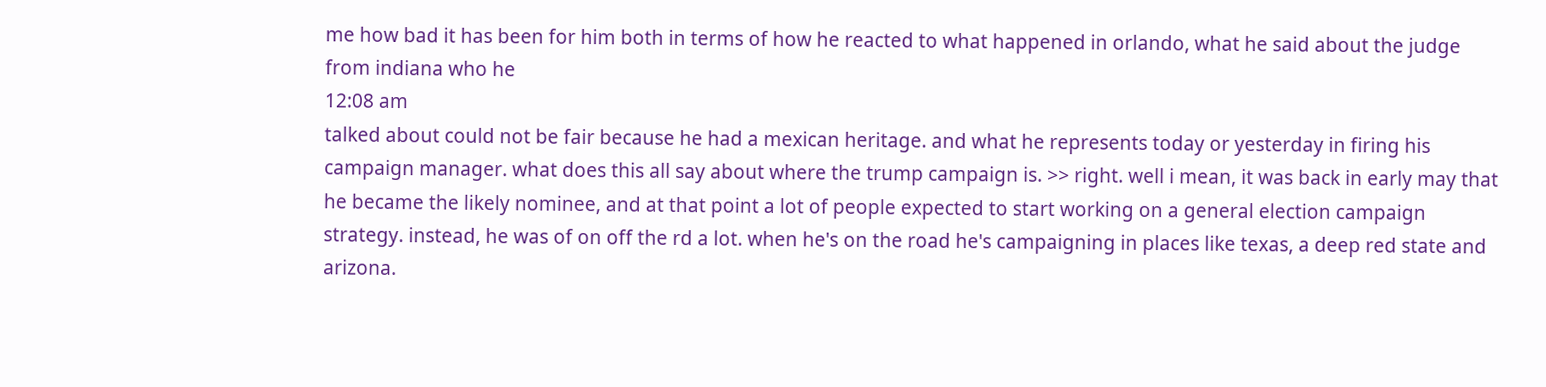me how bad it has been for him both in terms of how he reacted to what happened in orlando, what he said about the judge from indiana who he
12:08 am
talked about could not be fair because he had a mexican heritage. and what he represents today or yesterday in firing his campaign manager. what does this all say about where the trump campaign is. >> right. well i mean, it was back in early may that he became the likely nominee, and at that point a lot of people expected to start working on a general election campaign strategy. instead, he was of on off the rd a lot. when he's on the road he's campaigning in places like texas, a deep red state and arizona.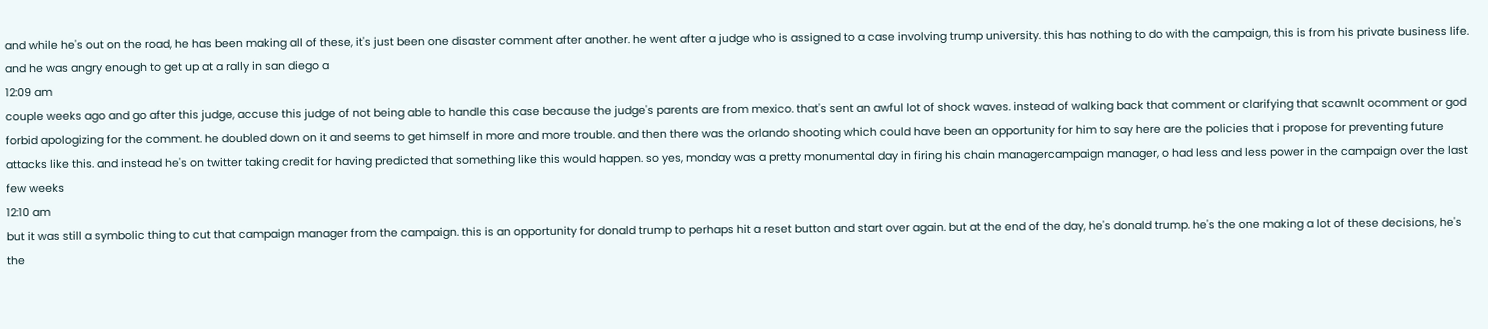and while he's out on the road, he has been making all of these, it's just been one disaster comment after another. he went after a judge who is assigned to a case involving trump university. this has nothing to do with the campaign, this is from his private business life. and he was angry enough to get up at a rally in san diego a
12:09 am
couple weeks ago and go after this judge, accuse this judge of not being able to handle this case because the judge's parents are from mexico. that's sent an awful lot of shock waves. instead of walking back that comment or clarifying that scawnlt ocomment or god forbid apologizing for the comment. he doubled down on it and seems to get himself in more and more trouble. and then there was the orlando shooting which could have been an opportunity for him to say here are the policies that i propose for preventing future attacks like this. and instead he's on twitter taking credit for having predicted that something like this would happen. so yes, monday was a pretty monumental day in firing his chain managercampaign manager, o had less and less power in the campaign over the last few weeks
12:10 am
but it was still a symbolic thing to cut that campaign manager from the campaign. this is an opportunity for donald trump to perhaps hit a reset button and start over again. but at the end of the day, he's donald trump. he's the one making a lot of these decisions, he's the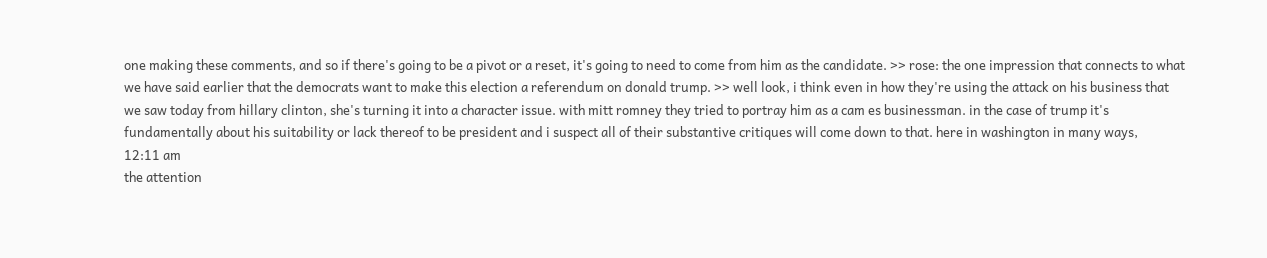one making these comments, and so if there's going to be a pivot or a reset, it's going to need to come from him as the candidate. >> rose: the one impression that connects to what we have said earlier that the democrats want to make this election a referendum on donald trump. >> well look, i think even in how they're using the attack on his business that we saw today from hillary clinton, she's turning it into a character issue. with mitt romney they tried to portray him as a cam es businessman. in the case of trump it's fundamentally about his suitability or lack thereof to be president and i suspect all of their substantive critiques will come down to that. here in washington in many ways,
12:11 am
the attention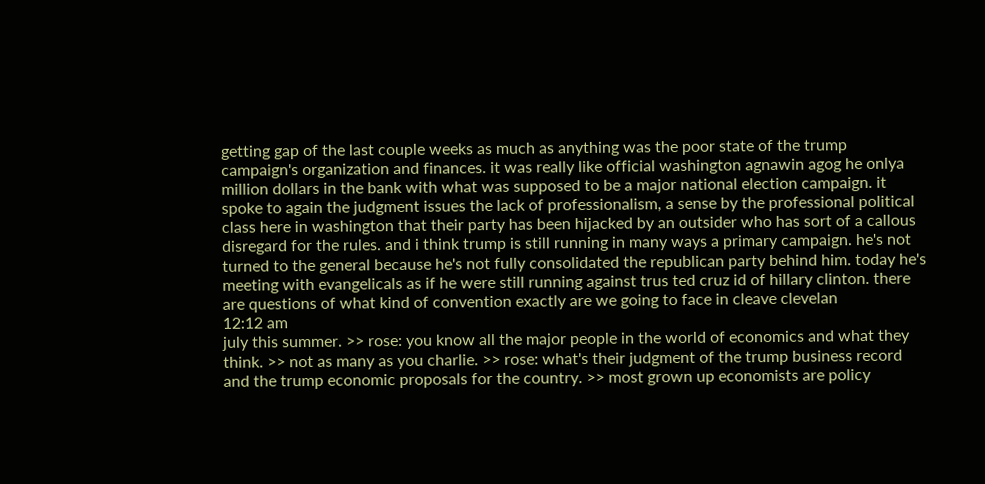getting gap of the last couple weeks as much as anything was the poor state of the trump campaign's organization and finances. it was really like official washington agnawin agog he onlya million dollars in the bank with what was supposed to be a major national election campaign. it spoke to again the judgment issues the lack of professionalism, a sense by the professional political class here in washington that their party has been hijacked by an outsider who has sort of a callous disregard for the rules. and i think trump is still running in many ways a primary campaign. he's not turned to the general because he's not fully consolidated the republican party behind him. today he's meeting with evangelicals as if he were still running against trus ted cruz id of hillary clinton. there are questions of what kind of convention exactly are we going to face in cleave clevelan
12:12 am
july this summer. >> rose: you know all the major people in the world of economics and what they think. >> not as many as you charlie. >> rose: what's their judgment of the trump business record and the trump economic proposals for the country. >> most grown up economists are policy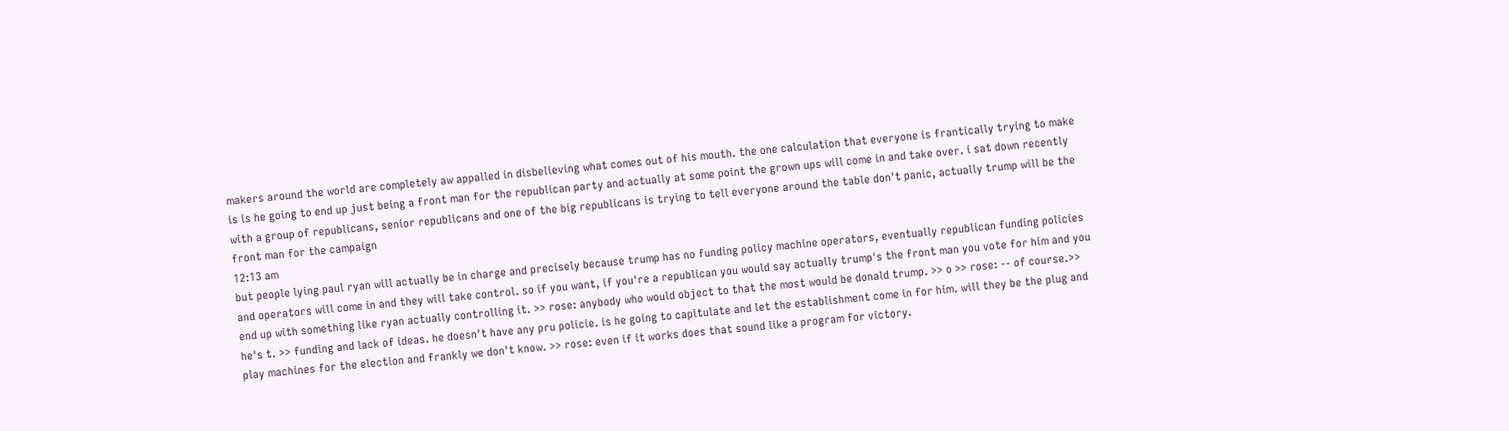makers around the world are completely aw appalled in disbelieving what comes out of his mouth. the one calculation that everyone is frantically trying to make is is he going to end up just being a front man for the republican party and actually at some point the grown ups will come in and take over. i sat down recently with a group of republicans, senior republicans and one of the big republicans is trying to tell everyone around the table don't panic, actually trump will be the front man for the campaign
12:13 am
but people lying paul ryan will actually be in charge and precisely because trump has no funding policy machine operators, eventually republican funding policies and operators will come in and they will take control. so if you want, if you're a republican you would say actually trump's the front man you vote for him and you end up with something like ryan actually controlling it. >> rose: anybody who would object to that the most would be donald trump. >> o >> rose: -- of course.>> he's t. >> funding and lack of ideas. he doesn't have any pru policie. is he going to capitulate and let the establishment come in for him. will they be the plug and play machines for the election and frankly we don't know. >> rose: even if it works does that sound like a program for victory.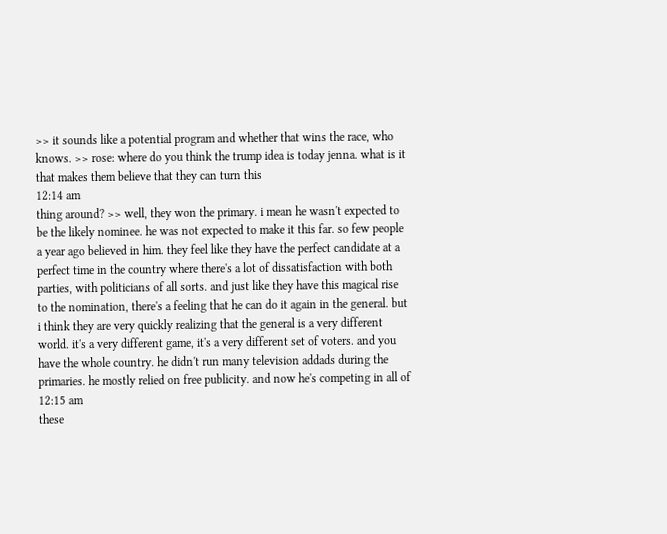>> it sounds like a potential program and whether that wins the race, who knows. >> rose: where do you think the trump idea is today jenna. what is it that makes them believe that they can turn this
12:14 am
thing around? >> well, they won the primary. i mean he wasn't expected to be the likely nominee. he was not expected to make it this far. so few people a year ago believed in him. they feel like they have the perfect candidate at a perfect time in the country where there's a lot of dissatisfaction with both parties, with politicians of all sorts. and just like they have this magical rise to the nomination, there's a feeling that he can do it again in the general. but i think they are very quickly realizing that the general is a very different world. it's a very different game, it's a very different set of voters. and you have the whole country. he didn't run many television addads during the primaries. he mostly relied on free publicity. and now he's competing in all of
12:15 am
these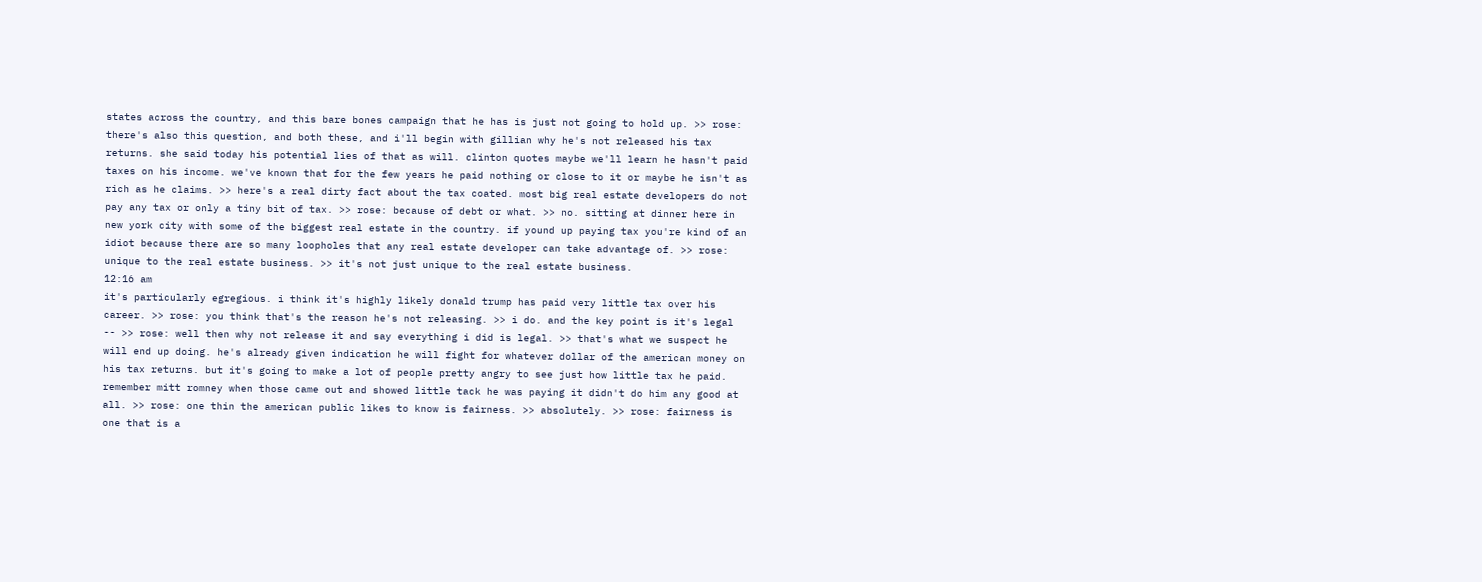states across the country, and this bare bones campaign that he has is just not going to hold up. >> rose: there's also this question, and both these, and i'll begin with gillian why he's not released his tax returns. she said today his potential lies of that as will. clinton quotes maybe we'll learn he hasn't paid taxes on his income. we've known that for the few years he paid nothing or close to it or maybe he isn't as rich as he claims. >> here's a real dirty fact about the tax coated. most big real estate developers do not pay any tax or only a tiny bit of tax. >> rose: because of debt or what. >> no. sitting at dinner here in new york city with some of the biggest real estate in the country. if yound up paying tax you're kind of an idiot because there are so many loopholes that any real estate developer can take advantage of. >> rose: unique to the real estate business. >> it's not just unique to the real estate business.
12:16 am
it's particularly egregious. i think it's highly likely donald trump has paid very little tax over his career. >> rose: you think that's the reason he's not releasing. >> i do. and the key point is it's legal -- >> rose: well then why not release it and say everything i did is legal. >> that's what we suspect he will end up doing. he's already given indication he will fight for whatever dollar of the american money on his tax returns. but it's going to make a lot of people pretty angry to see just how little tax he paid. remember mitt romney when those came out and showed little tack he was paying it didn't do him any good at all. >> rose: one thin the american public likes to know is fairness. >> absolutely. >> rose: fairness is one that is a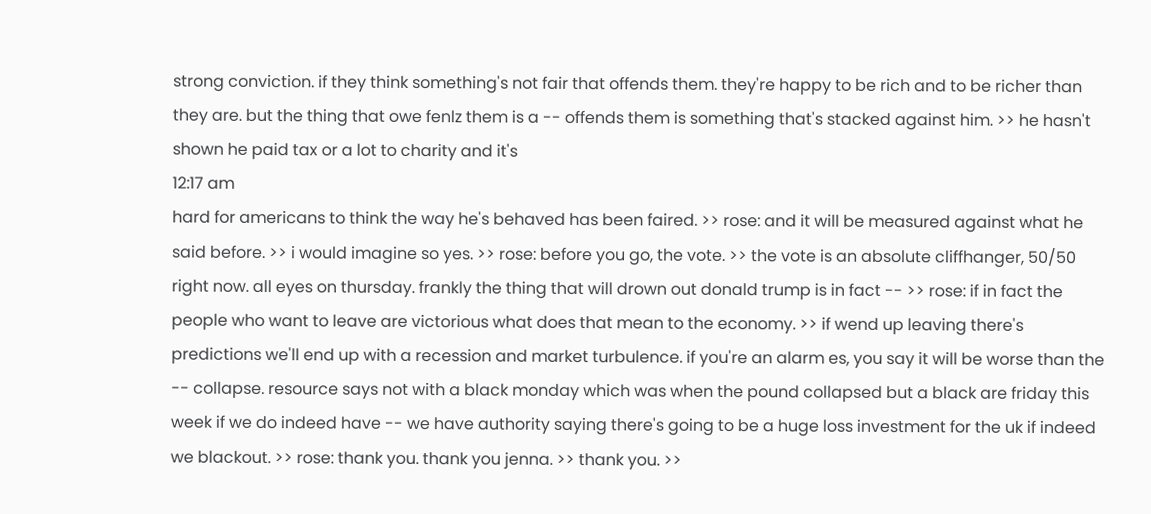strong conviction. if they think something's not fair that offends them. they're happy to be rich and to be richer than they are. but the thing that owe fenlz them is a -- offends them is something that's stacked against him. >> he hasn't shown he paid tax or a lot to charity and it's
12:17 am
hard for americans to think the way he's behaved has been faired. >> rose: and it will be measured against what he said before. >> i would imagine so yes. >> rose: before you go, the vote. >> the vote is an absolute cliffhanger, 50/50 right now. all eyes on thursday. frankly the thing that will drown out donald trump is in fact -- >> rose: if in fact the people who want to leave are victorious what does that mean to the economy. >> if wend up leaving there's predictions we'll end up with a recession and market turbulence. if you're an alarm es, you say it will be worse than the -- collapse. resource says not with a black monday which was when the pound collapsed but a black are friday this week if we do indeed have -- we have authority saying there's going to be a huge loss investment for the uk if indeed we blackout. >> rose: thank you. thank you jenna. >> thank you. >>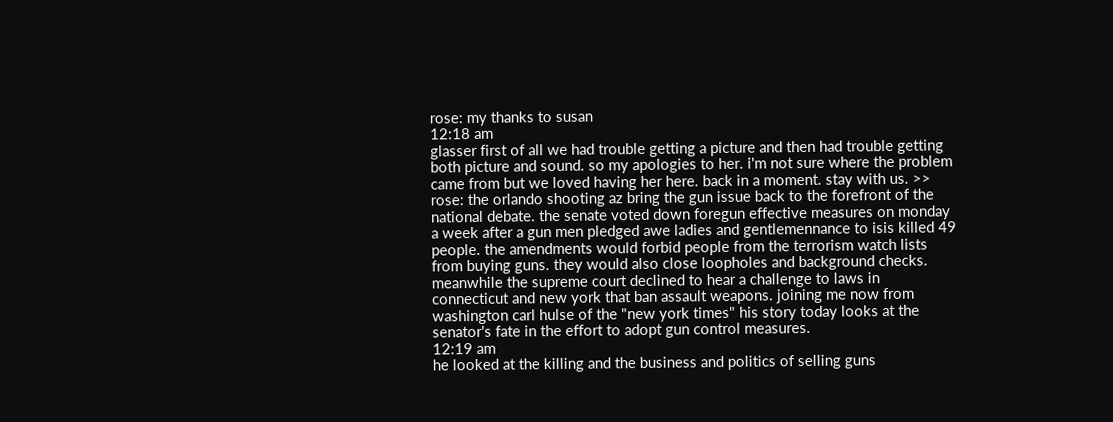rose: my thanks to susan
12:18 am
glasser first of all we had trouble getting a picture and then had trouble getting both picture and sound. so my apologies to her. i'm not sure where the problem came from but we loved having her here. back in a moment. stay with us. >> rose: the orlando shooting az bring the gun issue back to the forefront of the national debate. the senate voted down foregun effective measures on monday a week after a gun men pledged awe ladies and gentlemennance to isis killed 49 people. the amendments would forbid people from the terrorism watch lists from buying guns. they would also close loopholes and background checks. meanwhile the supreme court declined to hear a challenge to laws in connecticut and new york that ban assault weapons. joining me now from washington carl hulse of the "new york times" his story today looks at the senator's fate in the effort to adopt gun control measures.
12:19 am
he looked at the killing and the business and politics of selling guns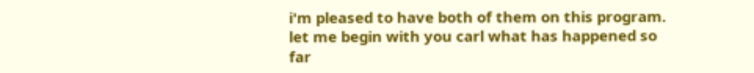i'm pleased to have both of them on this program. let me begin with you carl what has happened so far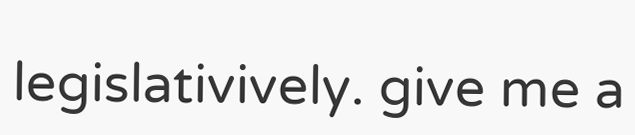legislativively. give me a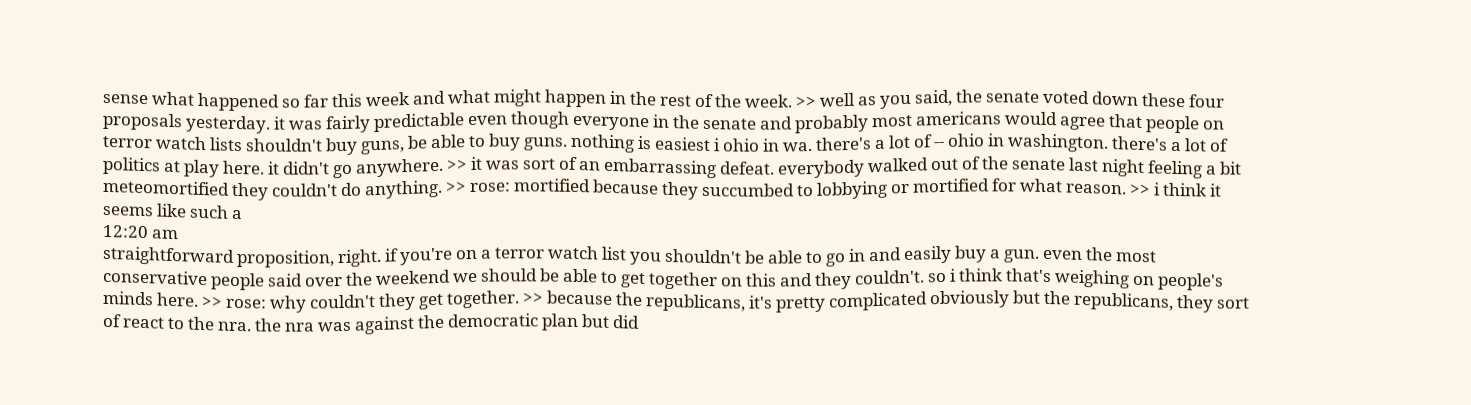sense what happened so far this week and what might happen in the rest of the week. >> well as you said, the senate voted down these four proposals yesterday. it was fairly predictable even though everyone in the senate and probably most americans would agree that people on terror watch lists shouldn't buy guns, be able to buy guns. nothing is easiest i ohio in wa. there's a lot of -- ohio in washington. there's a lot of politics at play here. it didn't go anywhere. >> it was sort of an embarrassing defeat. everybody walked out of the senate last night feeling a bit meteomortified they couldn't do anything. >> rose: mortified because they succumbed to lobbying or mortified for what reason. >> i think it seems like such a
12:20 am
straightforward proposition, right. if you're on a terror watch list you shouldn't be able to go in and easily buy a gun. even the most conservative people said over the weekend we should be able to get together on this and they couldn't. so i think that's weighing on people's minds here. >> rose: why couldn't they get together. >> because the republicans, it's pretty complicated obviously but the republicans, they sort of react to the nra. the nra was against the democratic plan but did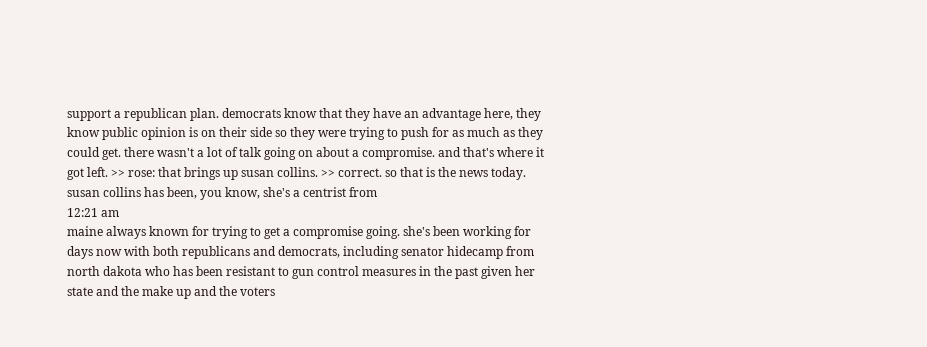support a republican plan. democrats know that they have an advantage here, they know public opinion is on their side so they were trying to push for as much as they could get. there wasn't a lot of talk going on about a compromise. and that's where it got left. >> rose: that brings up susan collins. >> correct. so that is the news today. susan collins has been, you know, she's a centrist from
12:21 am
maine always known for trying to get a compromise going. she's been working for days now with both republicans and democrats, including senator hidecamp from north dakota who has been resistant to gun control measures in the past given her state and the make up and the voters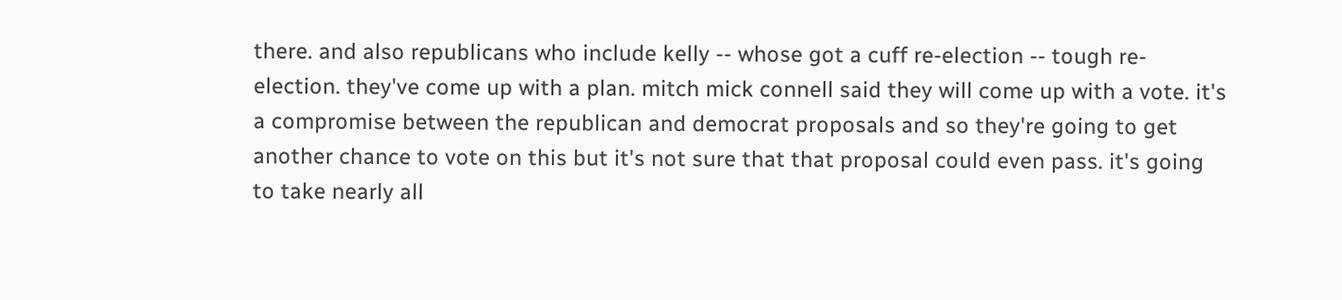there. and also republicans who include kelly -- whose got a cuff re-election -- tough re-election. they've come up with a plan. mitch mick connell said they will come up with a vote. it's a compromise between the republican and democrat proposals and so they're going to get another chance to vote on this but it's not sure that that proposal could even pass. it's going to take nearly all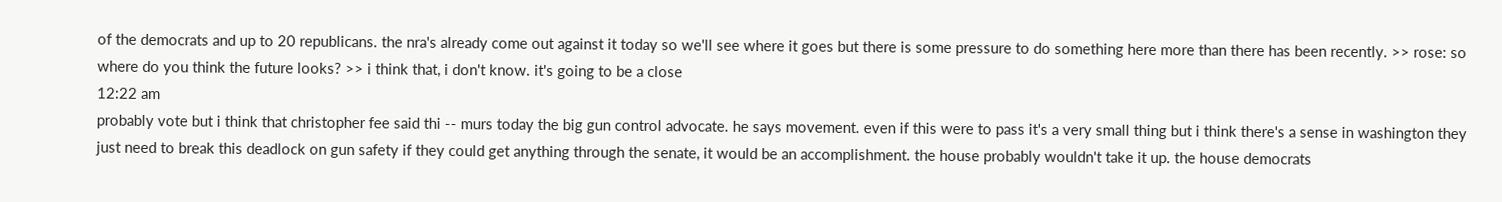of the democrats and up to 20 republicans. the nra's already come out against it today so we'll see where it goes but there is some pressure to do something here more than there has been recently. >> rose: so where do you think the future looks? >> i think that, i don't know. it's going to be a close
12:22 am
probably vote but i think that christopher fee said thi -- murs today the big gun control advocate. he says movement. even if this were to pass it's a very small thing but i think there's a sense in washington they just need to break this deadlock on gun safety if they could get anything through the senate, it would be an accomplishment. the house probably wouldn't take it up. the house democrats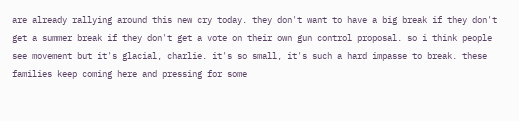are already rallying around this new cry today. they don't want to have a big break if they don't get a summer break if they don't get a vote on their own gun control proposal. so i think people see movement but it's glacial, charlie. it's so small, it's such a hard impasse to break. these families keep coming here and pressing for some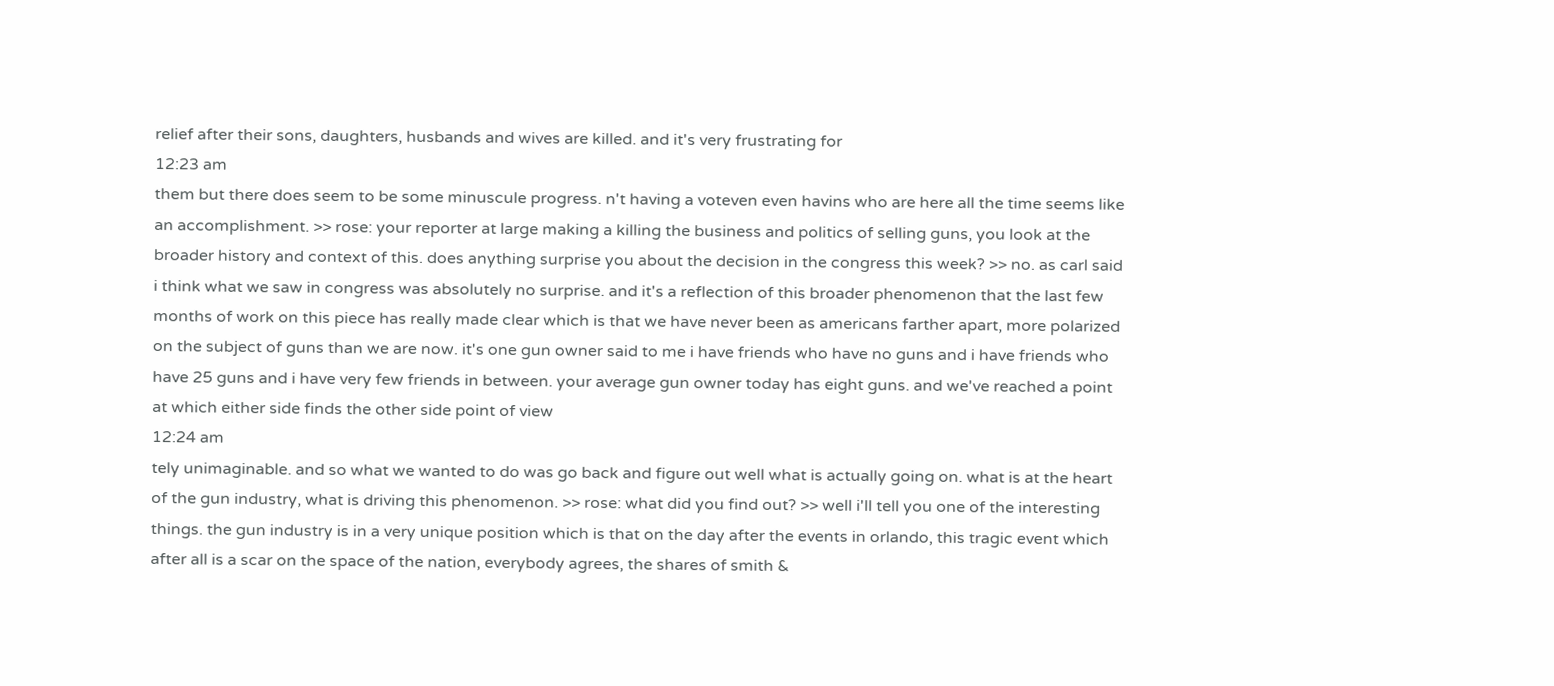relief after their sons, daughters, husbands and wives are killed. and it's very frustrating for
12:23 am
them but there does seem to be some minuscule progress. n't having a voteven even havins who are here all the time seems like an accomplishment. >> rose: your reporter at large making a killing the business and politics of selling guns, you look at the broader history and context of this. does anything surprise you about the decision in the congress this week? >> no. as carl said i think what we saw in congress was absolutely no surprise. and it's a reflection of this broader phenomenon that the last few months of work on this piece has really made clear which is that we have never been as americans farther apart, more polarized on the subject of guns than we are now. it's one gun owner said to me i have friends who have no guns and i have friends who have 25 guns and i have very few friends in between. your average gun owner today has eight guns. and we've reached a point at which either side finds the other side point of view
12:24 am
tely unimaginable. and so what we wanted to do was go back and figure out well what is actually going on. what is at the heart of the gun industry, what is driving this phenomenon. >> rose: what did you find out? >> well i'll tell you one of the interesting things. the gun industry is in a very unique position which is that on the day after the events in orlando, this tragic event which after all is a scar on the space of the nation, everybody agrees, the shares of smith &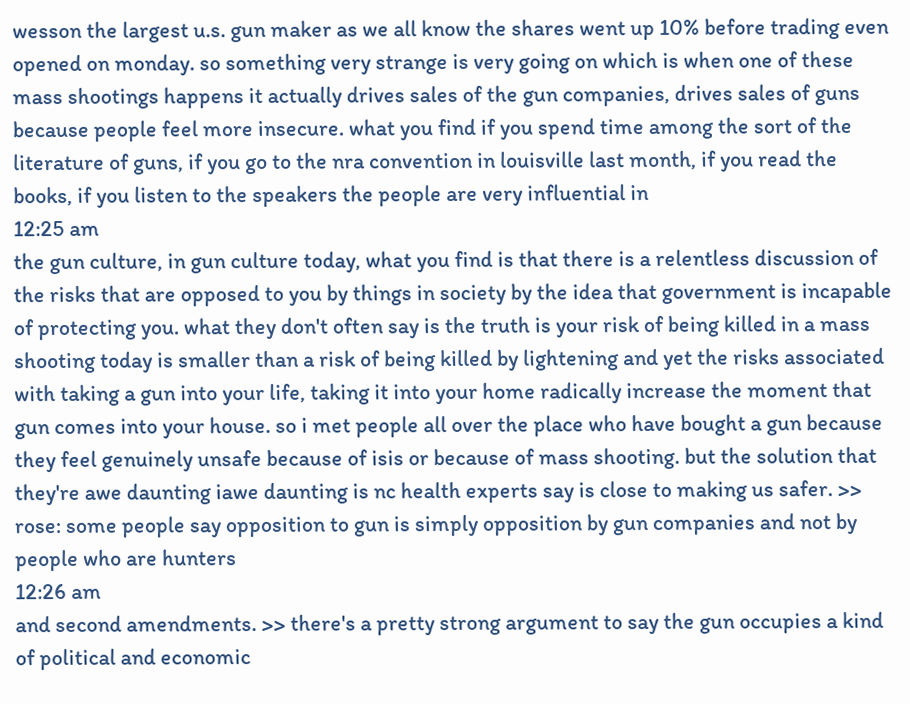wesson the largest u.s. gun maker as we all know the shares went up 10% before trading even opened on monday. so something very strange is very going on which is when one of these mass shootings happens it actually drives sales of the gun companies, drives sales of guns because people feel more insecure. what you find if you spend time among the sort of the literature of guns, if you go to the nra convention in louisville last month, if you read the books, if you listen to the speakers the people are very influential in
12:25 am
the gun culture, in gun culture today, what you find is that there is a relentless discussion of the risks that are opposed to you by things in society by the idea that government is incapable of protecting you. what they don't often say is the truth is your risk of being killed in a mass shooting today is smaller than a risk of being killed by lightening and yet the risks associated with taking a gun into your life, taking it into your home radically increase the moment that gun comes into your house. so i met people all over the place who have bought a gun because they feel genuinely unsafe because of isis or because of mass shooting. but the solution that they're awe daunting iawe daunting is nc health experts say is close to making us safer. >> rose: some people say opposition to gun is simply opposition by gun companies and not by people who are hunters
12:26 am
and second amendments. >> there's a pretty strong argument to say the gun occupies a kind of political and economic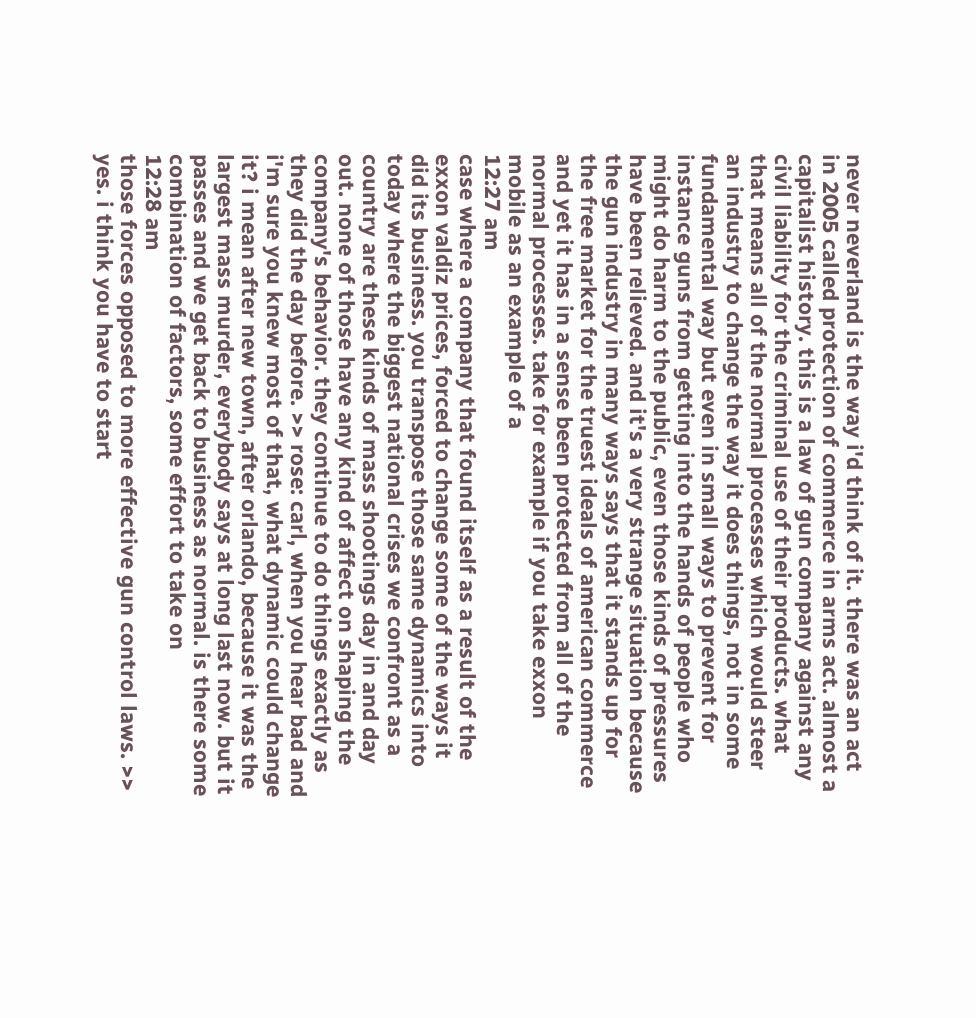never neverland is the way i'd think of it. there was an act in 2005 called protection of commerce in arms act. almost a capitalist history. this is a law of gun company against any civil liability for the criminal use of their products. what that means all of the normal processes which would steer an industry to change the way it does things, not in some fundamental way but even in small ways to prevent for instance guns from getting into the hands of people who might do harm to the public, even those kinds of pressures have been relieved. and it's a very strange situation because the gun industry in many ways says that it stands up for the free market for the truest ideals of american commerce and yet it has in a sense been protected from all of the normal processes. take for example if you take exxon mobile as an example of a
12:27 am
case where a company that found itself as a result of the exxon valdiz prices, forced to change some of the ways it did its business. you transpose those same dynamics into today where the biggest national crises we confront as a country are these kinds of mass shootings day in and day out. none of those have any kind of affect on shaping the company's behavior. they continue to do things exactly as they did the day before. >> rose: carl, when you hear bad and i'm sure you knew most of that, what dynamic could change it? i mean after new town, after orlando, because it was the largest mass murder, everybody says at long last now. but it passes and we get back to business as normal. is there some combination of factors, some effort to take on
12:28 am
those forces opposed to more effective gun control laws. >> yes. i think you have to start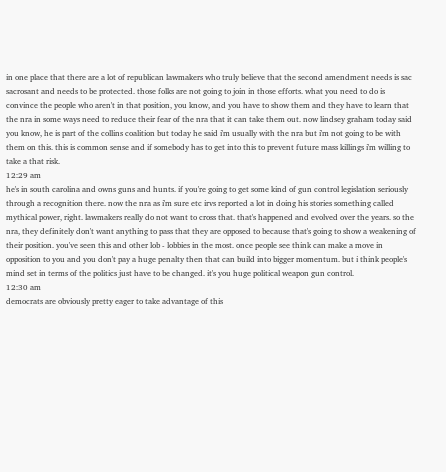in one place that there are a lot of republican lawmakers who truly believe that the second amendment needs is sac sacrosant and needs to be protected. those folks are not going to join in those efforts. what you need to do is convince the people who aren't in that position, you know, and you have to show them and they have to learn that the nra in some ways need to reduce their fear of the nra that it can take them out. now lindsey graham today said you know, he is part of the collins coalition but today he said i'm usually with the nra but i'm not going to be with them on this. this is common sense and if somebody has to get into this to prevent future mass killings i'm willing to take a that risk.
12:29 am
he's in south carolina and owns guns and hunts. if you're going to get some kind of gun control legislation seriously through a recognition there. now the nra as i'm sure etc irvs reported a lot in doing his stories something called mythical power, right. lawmakers really do not want to cross that. that's happened and evolved over the years. so the nra, they definitely don't want anything to pass that they are opposed to because that's going to show a weakening of their position. you've seen this and other lob - lobbies in the most. once people see think can make a move in opposition to you and you don't pay a huge penalty then that can build into bigger momentum. but i think people's mind set in terms of the politics just have to be changed. it's you huge political weapon gun control.
12:30 am
democrats are obviously pretty eager to take advantage of this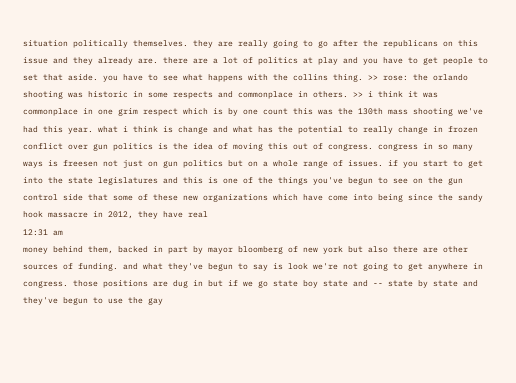situation politically themselves. they are really going to go after the republicans on this issue and they already are. there are a lot of politics at play and you have to get people to set that aside. you have to see what happens with the collins thing. >> rose: the orlando shooting was historic in some respects and commonplace in others. >> i think it was commonplace in one grim respect which is by one count this was the 130th mass shooting we've had this year. what i think is change and what has the potential to really change in frozen conflict over gun politics is the idea of moving this out of congress. congress in so many ways is freesen not just on gun politics but on a whole range of issues. if you start to get into the state legislatures and this is one of the things you've begun to see on the gun control side that some of these new organizations which have come into being since the sandy hook massacre in 2012, they have real
12:31 am
money behind them, backed in part by mayor bloomberg of new york but also there are other sources of funding. and what they've begun to say is look we're not going to get anywhere in congress. those positions are dug in but if we go state boy state and -- state by state and they've begun to use the gay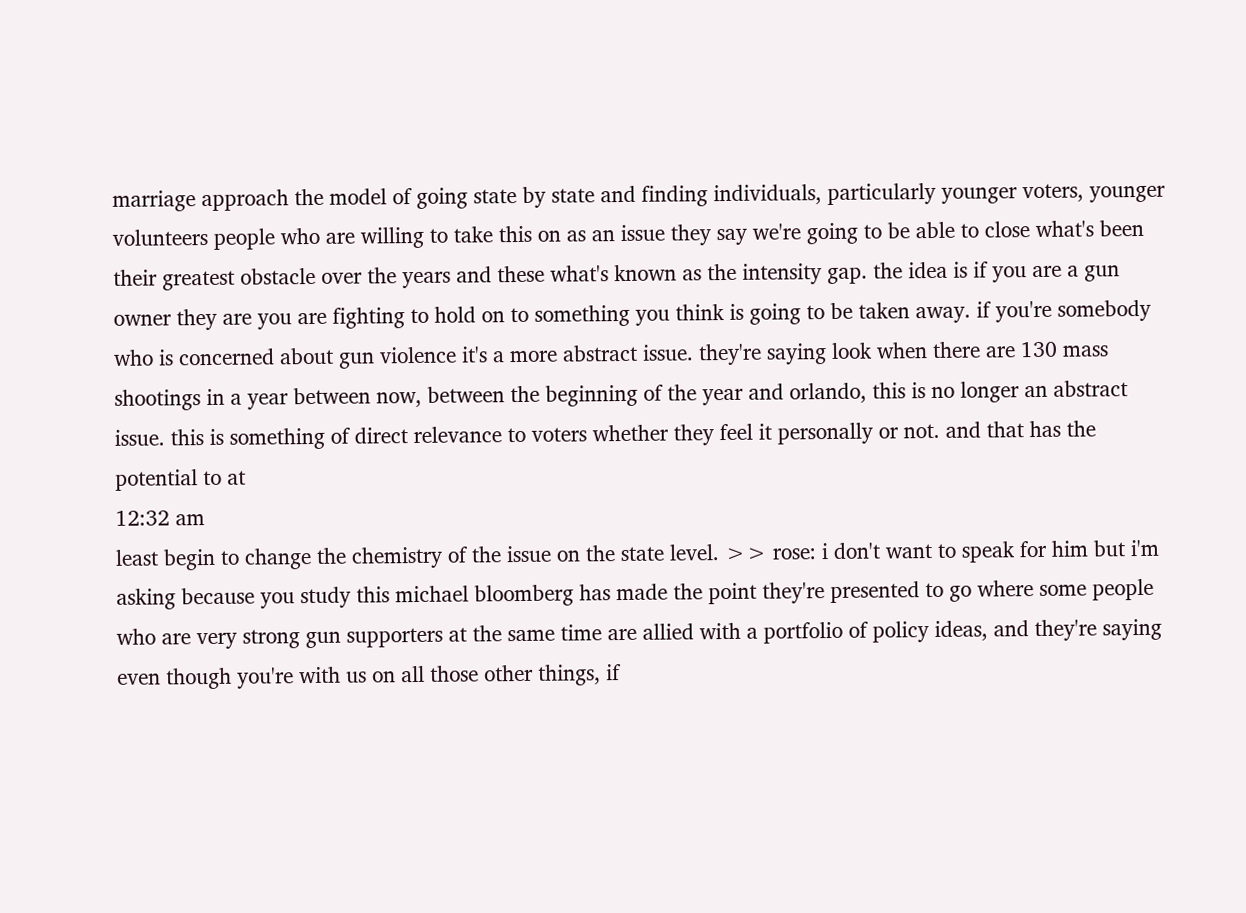marriage approach the model of going state by state and finding individuals, particularly younger voters, younger volunteers people who are willing to take this on as an issue they say we're going to be able to close what's been their greatest obstacle over the years and these what's known as the intensity gap. the idea is if you are a gun owner they are you are fighting to hold on to something you think is going to be taken away. if you're somebody who is concerned about gun violence it's a more abstract issue. they're saying look when there are 130 mass shootings in a year between now, between the beginning of the year and orlando, this is no longer an abstract issue. this is something of direct relevance to voters whether they feel it personally or not. and that has the potential to at
12:32 am
least begin to change the chemistry of the issue on the state level. >> rose: i don't want to speak for him but i'm asking because you study this michael bloomberg has made the point they're presented to go where some people who are very strong gun supporters at the same time are allied with a portfolio of policy ideas, and they're saying even though you're with us on all those other things, if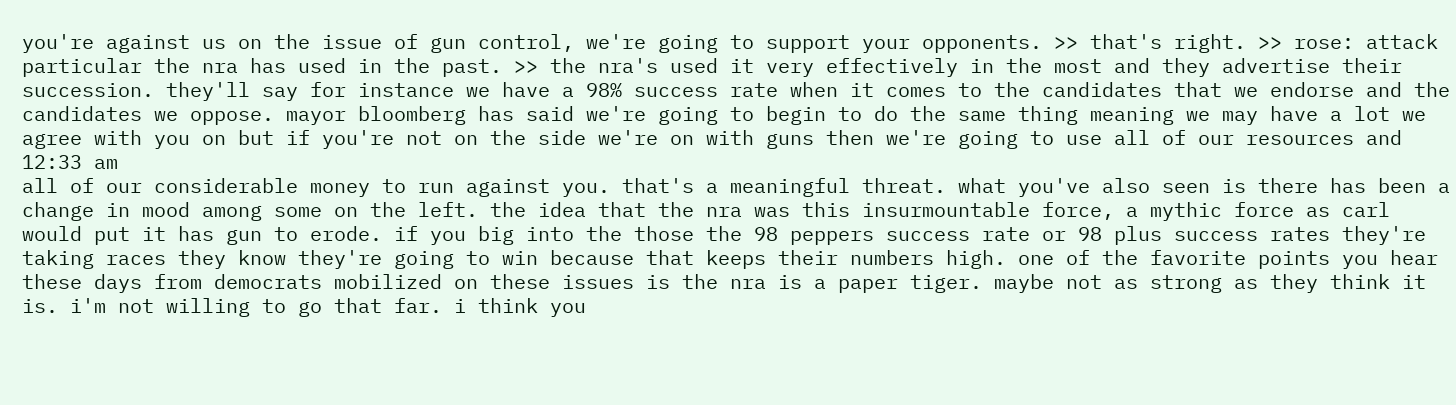you're against us on the issue of gun control, we're going to support your opponents. >> that's right. >> rose: attack particular the nra has used in the past. >> the nra's used it very effectively in the most and they advertise their succession. they'll say for instance we have a 98% success rate when it comes to the candidates that we endorse and the candidates we oppose. mayor bloomberg has said we're going to begin to do the same thing meaning we may have a lot we agree with you on but if you're not on the side we're on with guns then we're going to use all of our resources and
12:33 am
all of our considerable money to run against you. that's a meaningful threat. what you've also seen is there has been a change in mood among some on the left. the idea that the nra was this insurmountable force, a mythic force as carl would put it has gun to erode. if you big into the those the 98 peppers success rate or 98 plus success rates they're taking races they know they're going to win because that keeps their numbers high. one of the favorite points you hear these days from democrats mobilized on these issues is the nra is a paper tiger. maybe not as strong as they think it is. i'm not willing to go that far. i think you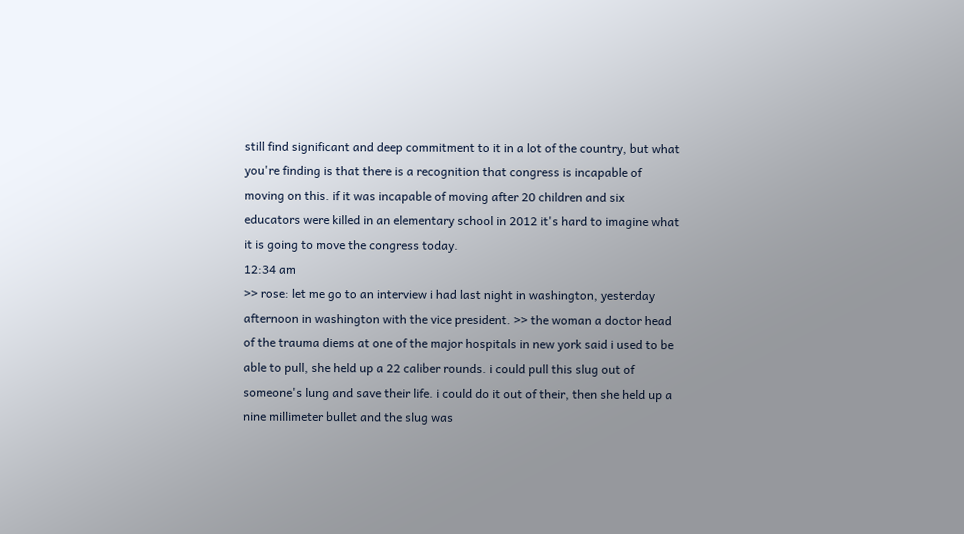still find significant and deep commitment to it in a lot of the country, but what you're finding is that there is a recognition that congress is incapable of moving on this. if it was incapable of moving after 20 children and six educators were killed in an elementary school in 2012 it's hard to imagine what it is going to move the congress today.
12:34 am
>> rose: let me go to an interview i had last night in washington, yesterday afternoon in washington with the vice president. >> the woman a doctor head of the trauma diems at one of the major hospitals in new york said i used to be able to pull, she held up a 22 caliber rounds. i could pull this slug out of someone's lung and save their life. i could do it out of their, then she held up a nine millimeter bullet and the slug was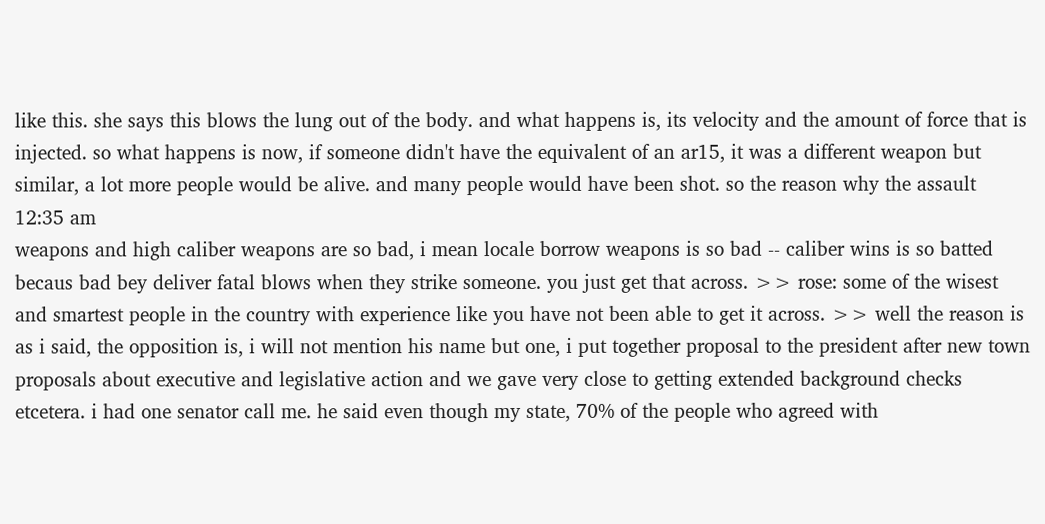like this. she says this blows the lung out of the body. and what happens is, its velocity and the amount of force that is injected. so what happens is now, if someone didn't have the equivalent of an ar15, it was a different weapon but similar, a lot more people would be alive. and many people would have been shot. so the reason why the assault
12:35 am
weapons and high caliber weapons are so bad, i mean locale borrow weapons is so bad -- caliber wins is so batted becaus bad bey deliver fatal blows when they strike someone. you just get that across. >> rose: some of the wisest and smartest people in the country with experience like you have not been able to get it across. >> well the reason is as i said, the opposition is, i will not mention his name but one, i put together proposal to the president after new town proposals about executive and legislative action and we gave very close to getting extended background checks etcetera. i had one senator call me. he said even though my state, 70% of the people who agreed with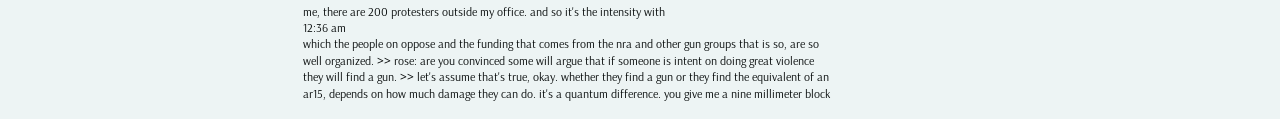me, there are 200 protesters outside my office. and so it's the intensity with
12:36 am
which the people on oppose and the funding that comes from the nra and other gun groups that is so, are so well organized. >> rose: are you convinced some will argue that if someone is intent on doing great violence they will find a gun. >> let's assume that's true, okay. whether they find a gun or they find the equivalent of an ar15, depends on how much damage they can do. it's a quantum difference. you give me a nine millimeter block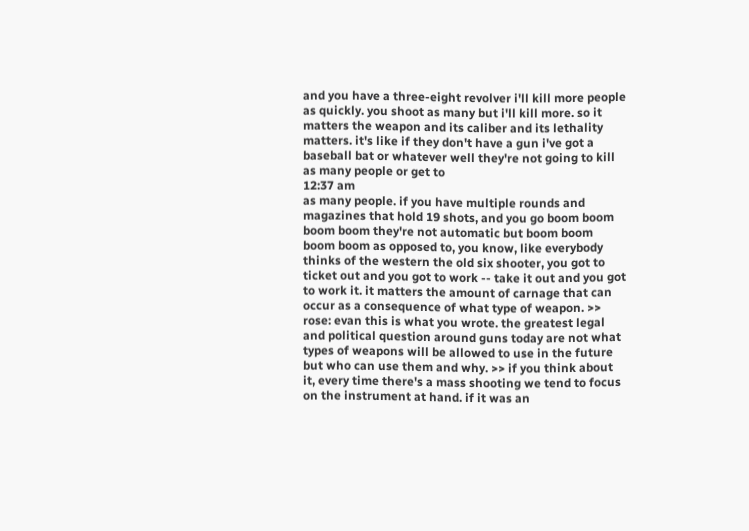and you have a three-eight revolver i'll kill more people as quickly. you shoot as many but i'll kill more. so it matters the weapon and its caliber and its lethality matters. it's like if they don't have a gun i've got a baseball bat or whatever well they're not going to kill as many people or get to
12:37 am
as many people. if you have multiple rounds and magazines that hold 19 shots, and you go boom boom boom boom they're not automatic but boom boom boom boom as opposed to, you know, like everybody thinks of the western the old six shooter, you got to ticket out and you got to work -- take it out and you got to work it. it matters the amount of carnage that can occur as a consequence of what type of weapon. >> rose: evan this is what you wrote. the greatest legal and political question around guns today are not what types of weapons will be allowed to use in the future but who can use them and why. >> if you think about it, every time there's a mass shooting we tend to focus on the instrument at hand. if it was an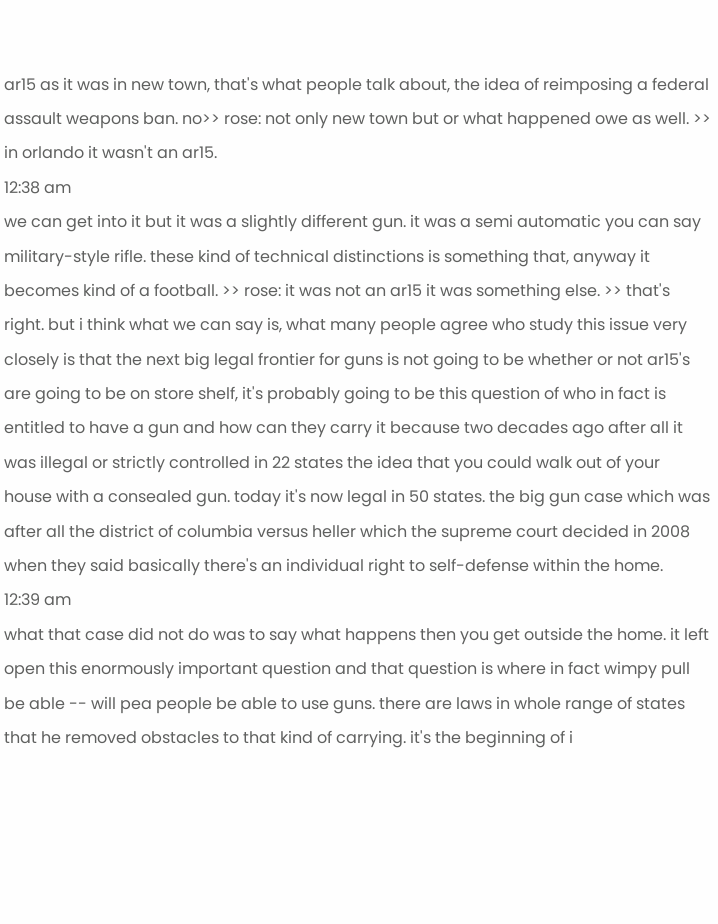ar15 as it was in new town, that's what people talk about, the idea of reimposing a federal assault weapons ban. no>> rose: not only new town but or what happened owe as well. >> in orlando it wasn't an ar15.
12:38 am
we can get into it but it was a slightly different gun. it was a semi automatic you can say military-style rifle. these kind of technical distinctions is something that, anyway it becomes kind of a football. >> rose: it was not an ar15 it was something else. >> that's right. but i think what we can say is, what many people agree who study this issue very closely is that the next big legal frontier for guns is not going to be whether or not ar15's are going to be on store shelf, it's probably going to be this question of who in fact is entitled to have a gun and how can they carry it because two decades ago after all it was illegal or strictly controlled in 22 states the idea that you could walk out of your house with a consealed gun. today it's now legal in 50 states. the big gun case which was after all the district of columbia versus heller which the supreme court decided in 2008 when they said basically there's an individual right to self-defense within the home.
12:39 am
what that case did not do was to say what happens then you get outside the home. it left open this enormously important question and that question is where in fact wimpy pull be able -- will pea people be able to use guns. there are laws in whole range of states that he removed obstacles to that kind of carrying. it's the beginning of i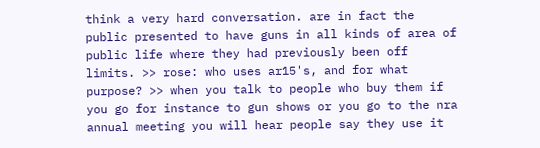think a very hard conversation. are in fact the public presented to have guns in all kinds of area of public life where they had previously been off limits. >> rose: who uses ar15's, and for what purpose? >> when you talk to people who buy them if you go for instance to gun shows or you go to the nra annual meeting you will hear people say they use it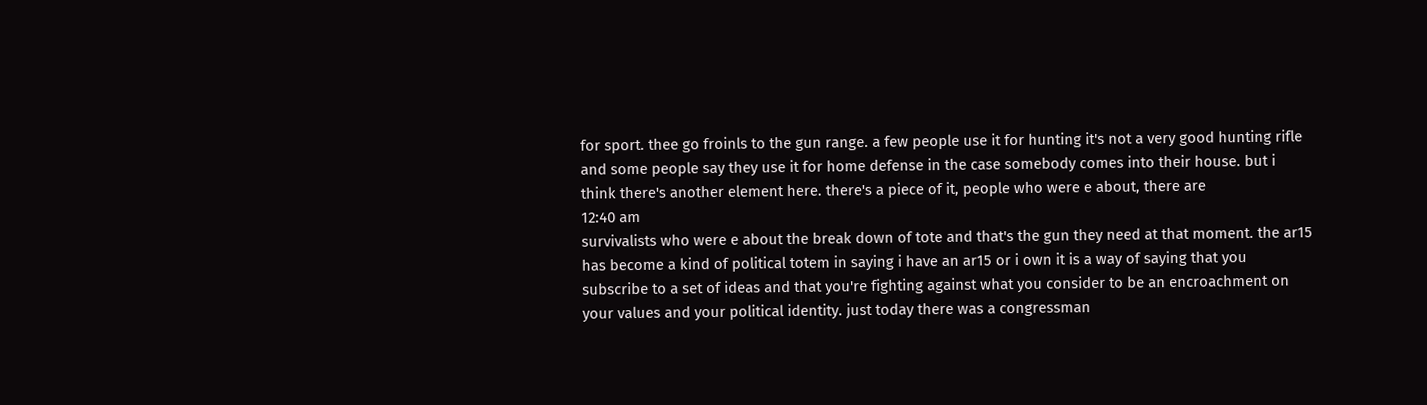for sport. thee go froinls to the gun range. a few people use it for hunting it's not a very good hunting rifle and some people say they use it for home defense in the case somebody comes into their house. but i think there's another element here. there's a piece of it, people who were e about, there are
12:40 am
survivalists who were e about the break down of tote and that's the gun they need at that moment. the ar15 has become a kind of political totem in saying i have an ar15 or i own it is a way of saying that you subscribe to a set of ideas and that you're fighting against what you consider to be an encroachment on your values and your political identity. just today there was a congressman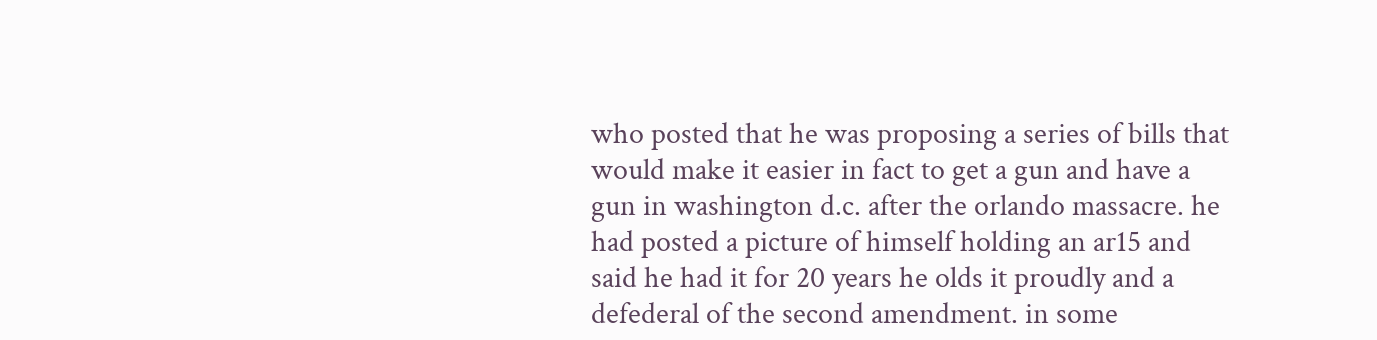who posted that he was proposing a series of bills that would make it easier in fact to get a gun and have a gun in washington d.c. after the orlando massacre. he had posted a picture of himself holding an ar15 and said he had it for 20 years he olds it proudly and a defederal of the second amendment. in some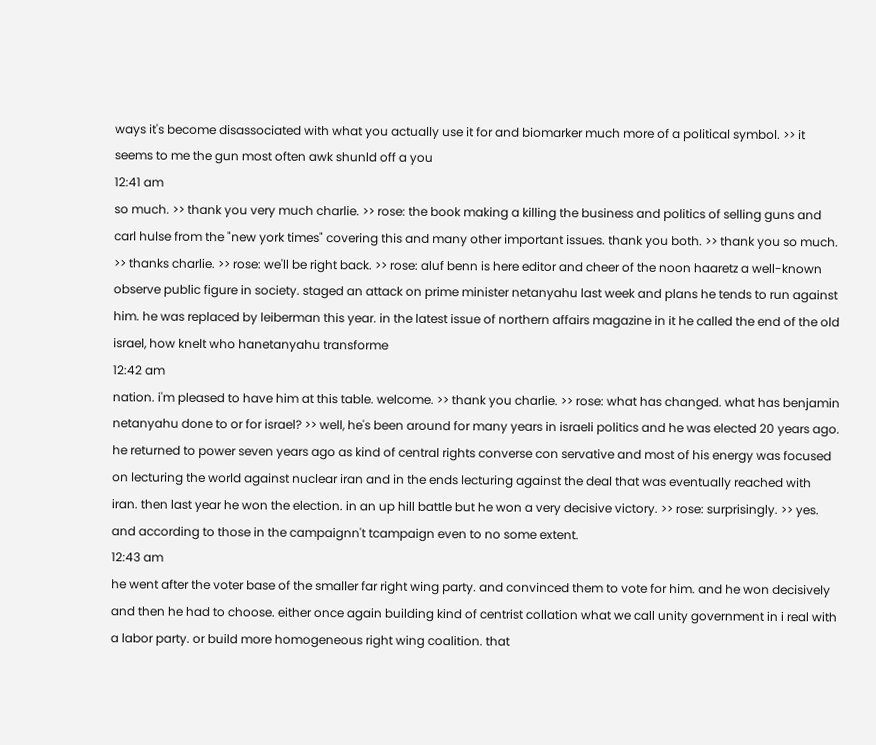ways it's become disassociated with what you actually use it for and biomarker much more of a political symbol. >> it seems to me the gun most often awk shunld off a you
12:41 am
so much. >> thank you very much charlie. >> rose: the book making a killing the business and politics of selling guns and carl hulse from the "new york times" covering this and many other important issues. thank you both. >> thank you so much. >> thanks charlie. >> rose: we'll be right back. >> rose: aluf benn is here editor and cheer of the noon haaretz a well-known observe public figure in society. staged an attack on prime minister netanyahu last week and plans he tends to run against him. he was replaced by leiberman this year. in the latest issue of northern affairs magazine in it he called the end of the old israel, how knelt who hanetanyahu transforme
12:42 am
nation. i'm pleased to have him at this table. welcome. >> thank you charlie. >> rose: what has changed. what has benjamin netanyahu done to or for israel? >> well, he's been around for many years in israeli politics and he was elected 20 years ago. he returned to power seven years ago as kind of central rights converse con servative and most of his energy was focused on lecturing the world against nuclear iran and in the ends lecturing against the deal that was eventually reached with iran. then last year he won the election. in an up hill battle but he won a very decisive victory. >> rose: surprisingly. >> yes. and according to those in the campaignn't tcampaign even to no some extent.
12:43 am
he went after the voter base of the smaller far right wing party. and convinced them to vote for him. and he won decisively and then he had to choose. either once again building kind of centrist collation what we call unity government in i real with a labor party. or build more homogeneous right wing coalition. that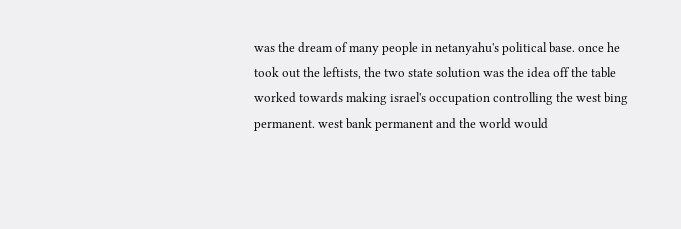was the dream of many people in netanyahu's political base. once he took out the leftists, the two state solution was the idea off the table worked towards making israel's occupation controlling the west bing permanent. west bank permanent and the world would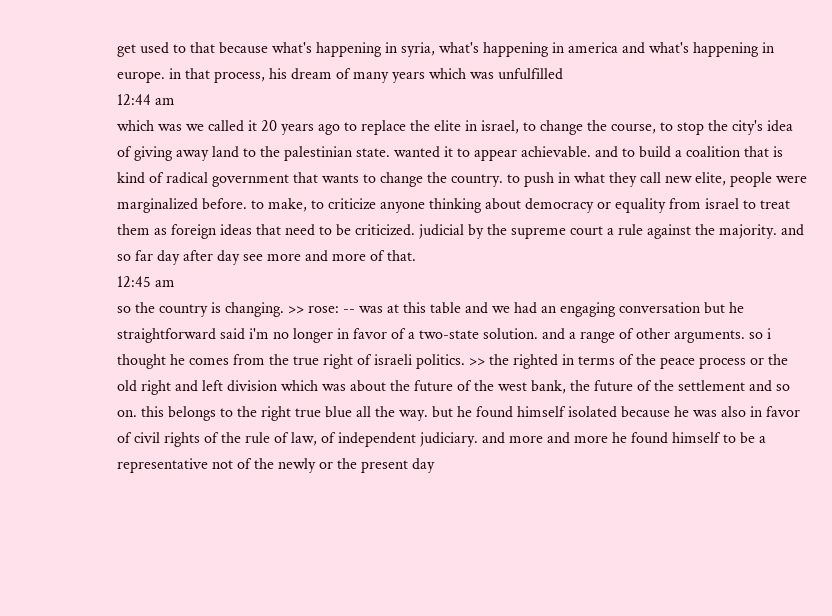get used to that because what's happening in syria, what's happening in america and what's happening in europe. in that process, his dream of many years which was unfulfilled
12:44 am
which was we called it 20 years ago to replace the elite in israel, to change the course, to stop the city's idea of giving away land to the palestinian state. wanted it to appear achievable. and to build a coalition that is kind of radical government that wants to change the country. to push in what they call new elite, people were marginalized before. to make, to criticize anyone thinking about democracy or equality from israel to treat them as foreign ideas that need to be criticized. judicial by the supreme court a rule against the majority. and so far day after day see more and more of that.
12:45 am
so the country is changing. >> rose: -- was at this table and we had an engaging conversation but he straightforward said i'm no longer in favor of a two-state solution. and a range of other arguments. so i thought he comes from the true right of israeli politics. >> the righted in terms of the peace process or the old right and left division which was about the future of the west bank, the future of the settlement and so on. this belongs to the right true blue all the way. but he found himself isolated because he was also in favor of civil rights of the rule of law, of independent judiciary. and more and more he found himself to be a representative not of the newly or the present day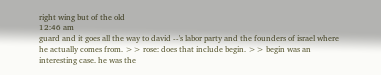right wing but of the old
12:46 am
guard and it goes all the way to david --'s labor party and the founders of israel where he actually comes from. >> rose: does that include begin. >> begin was an interesting case. he was the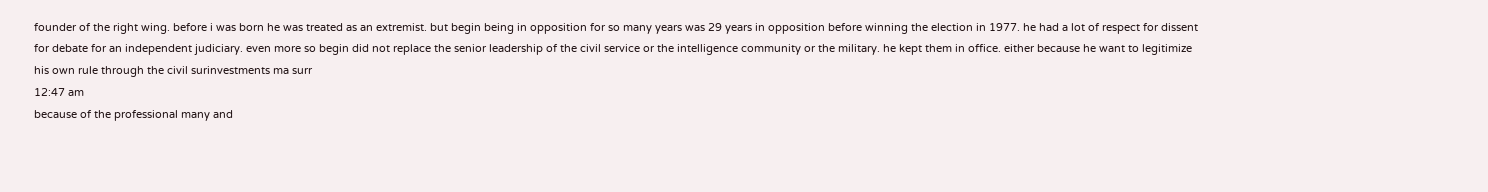founder of the right wing. before i was born he was treated as an extremist. but begin being in opposition for so many years was 29 years in opposition before winning the election in 1977. he had a lot of respect for dissent for debate for an independent judiciary. even more so begin did not replace the senior leadership of the civil service or the intelligence community or the military. he kept them in office. either because he want to legitimize his own rule through the civil surinvestments ma surr
12:47 am
because of the professional many and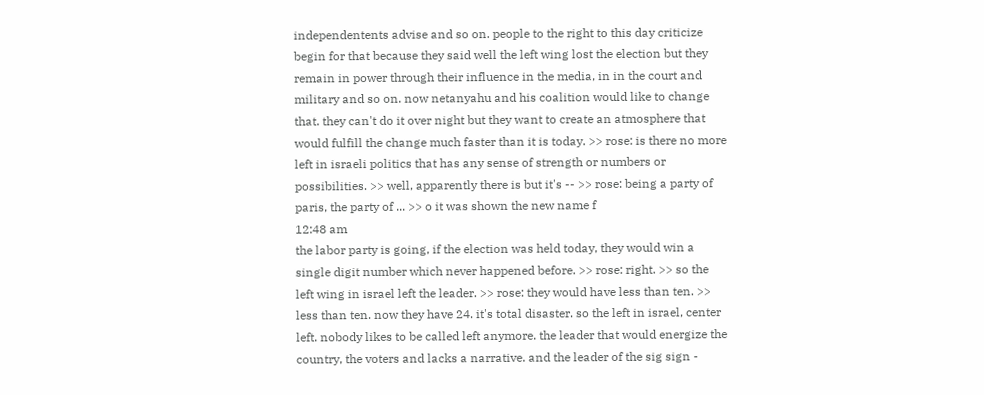independentents advise and so on. people to the right to this day criticize begin for that because they said well the left wing lost the election but they remain in power through their influence in the media, in in the court and military and so on. now netanyahu and his coalition would like to change that. they can't do it over night but they want to create an atmosphere that would fulfill the change much faster than it is today. >> rose: is there no more left in israeli politics that has any sense of strength or numbers or possibilities. >> well, apparently there is but it's -- >> rose: being a party of paris, the party of ... >> o it was shown the new name f
12:48 am
the labor party is going, if the election was held today, they would win a single digit number which never happened before. >> rose: right. >> so the left wing in israel left the leader. >> rose: they would have less than ten. >> less than ten. now they have 24. it's total disaster. so the left in israel, center left. nobody likes to be called left anymore. the leader that would energize the country, the voters and lacks a narrative. and the leader of the sig sign -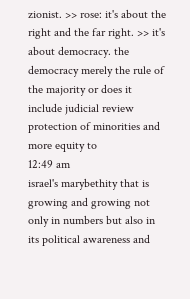zionist. >> rose: it's about the right and the far right. >> it's about democracy. the democracy merely the rule of the majority or does it include judicial review protection of minorities and more equity to
12:49 am
israel's marybethity that is growing and growing not only in numbers but also in its political awareness and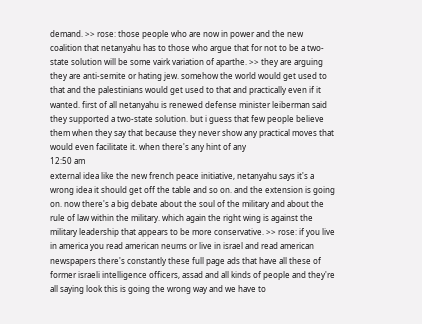demand. >> rose: those people who are now in power and the new coalition that netanyahu has to those who argue that for not to be a two-state solution will be some vairk variation of aparthe. >> they are arguing they are anti-semite or hating jew. somehow the world would get used to that and the palestinians would get used to that and practically even if it wanted. first of all netanyahu is renewed defense minister leiberman said they supported a two-state solution. but i guess that few people believe them when they say that because they never show any practical moves that would even facilitate it. when there's any hint of any
12:50 am
external idea like the new french peace initiative, netanyahu says it's a wrong idea it should get off the table and so on. and the extension is going on. now there's a big debate about the soul of the military and about the rule of law within the military. which again the right wing is against the military leadership that appears to be more conservative. >> rose: if you live in america you read american neums or live in israel and read american newspapers there's constantly these full page ads that have all these of former israeli intelligence officers, assad and all kinds of people and they're all saying look this is going the wrong way and we have to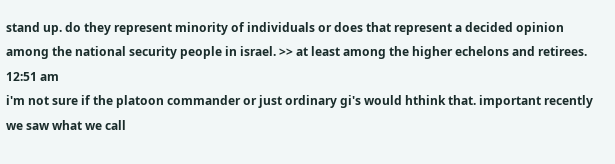stand up. do they represent minority of individuals or does that represent a decided opinion among the national security people in israel. >> at least among the higher echelons and retirees.
12:51 am
i'm not sure if the platoon commander or just ordinary gi's would hthink that. important recently we saw what we call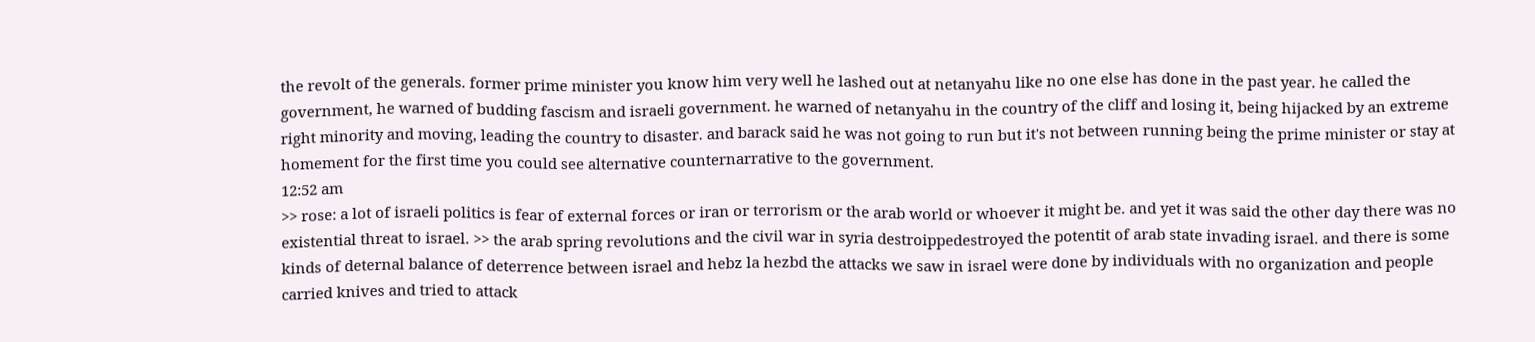the revolt of the generals. former prime minister you know him very well he lashed out at netanyahu like no one else has done in the past year. he called the government, he warned of budding fascism and israeli government. he warned of netanyahu in the country of the cliff and losing it, being hijacked by an extreme right minority and moving, leading the country to disaster. and barack said he was not going to run but it's not between running being the prime minister or stay at homement for the first time you could see alternative counternarrative to the government.
12:52 am
>> rose: a lot of israeli politics is fear of external forces or iran or terrorism or the arab world or whoever it might be. and yet it was said the other day there was no existential threat to israel. >> the arab spring revolutions and the civil war in syria destroippedestroyed the potentit of arab state invading israel. and there is some kinds of deternal balance of deterrence between israel and hebz la hezbd the attacks we saw in israel were done by individuals with no organization and people carried knives and tried to attack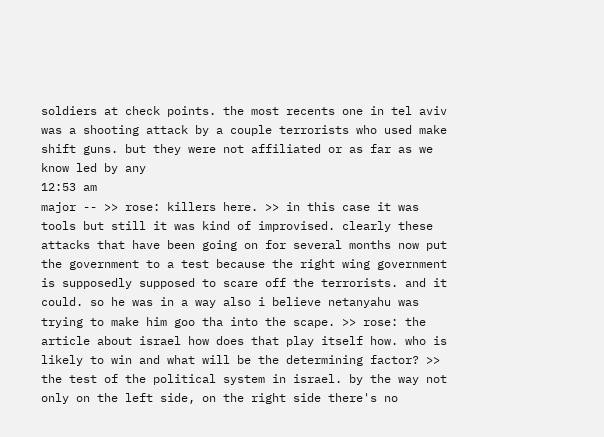soldiers at check points. the most recents one in tel aviv was a shooting attack by a couple terrorists who used make shift guns. but they were not affiliated or as far as we know led by any
12:53 am
major -- >> rose: killers here. >> in this case it was tools but still it was kind of improvised. clearly these attacks that have been going on for several months now put the government to a test because the right wing government is supposedly supposed to scare off the terrorists. and it could. so he was in a way also i believe netanyahu was trying to make him goo tha into the scape. >> rose: the article about israel how does that play itself how. who is likely to win and what will be the determining factor? >> the test of the political system in israel. by the way not only on the left side, on the right side there's no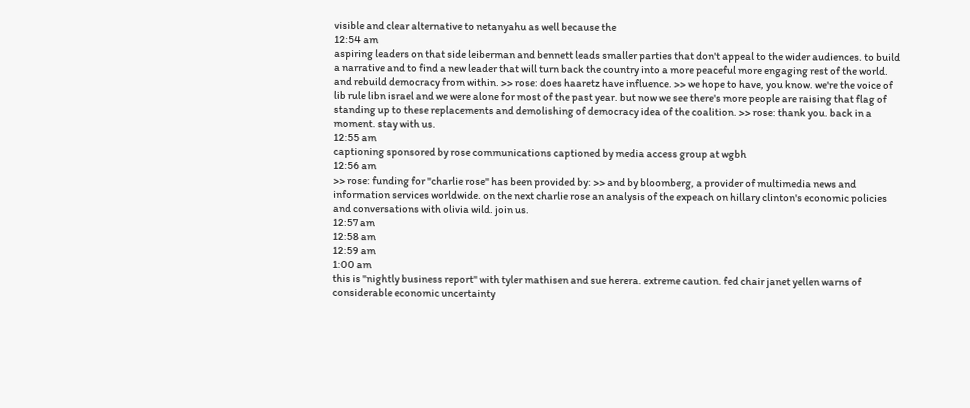visible and clear alternative to netanyahu as well because the
12:54 am
aspiring leaders on that side leiberman and bennett leads smaller parties that don't appeal to the wider audiences. to build a narrative and to find a new leader that will turn back the country into a more peaceful more engaging rest of the world. and rebuild democracy from within. >> rose: does haaretz have influence. >> we hope to have, you know. we're the voice of lib rule libn israel and we were alone for most of the past year. but now we see there's more people are raising that flag of standing up to these replacements and demolishing of democracy idea of the coalition. >> rose: thank you. back in a moment. stay with us.
12:55 am
captioning sponsored by rose communications captioned by media access group at wgbh
12:56 am
>> rose: funding for "charlie rose" has been provided by: >> and by bloomberg, a provider of multimedia news and information services worldwide. on the next charlie rose an analysis of the expeach on hillary clinton's economic policies and conversations with olivia wild. join us.
12:57 am
12:58 am
12:59 am
1:00 am
this is "nightly business report" with tyler mathisen and sue herera. extreme caution. fed chair janet yellen warns of considerable economic uncertainty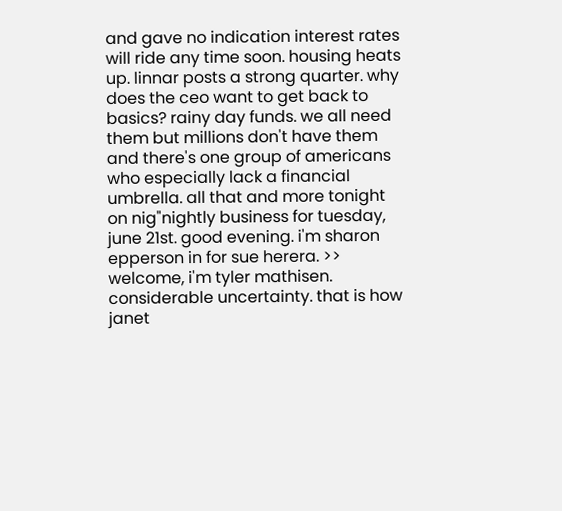and gave no indication interest rates will ride any time soon. housing heats up. linnar posts a strong quarter. why does the ceo want to get back to basics? rainy day funds. we all need them but millions don't have them and there's one group of americans who especially lack a financial umbrella. all that and more tonight on nig"nightly business for tuesday, june 21st. good evening. i'm sharon epperson in for sue herera. >> welcome, i'm tyler mathisen. considerable uncertainty. that is how janet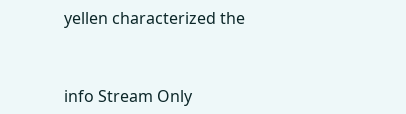yellen characterized the


info Stream Only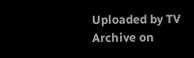Uploaded by TV Archive on